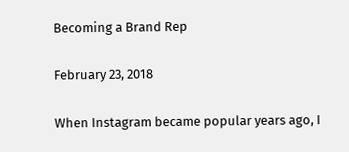Becoming a Brand Rep

February 23, 2018

When Instagram became popular years ago, I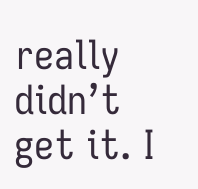really didn’t get it. I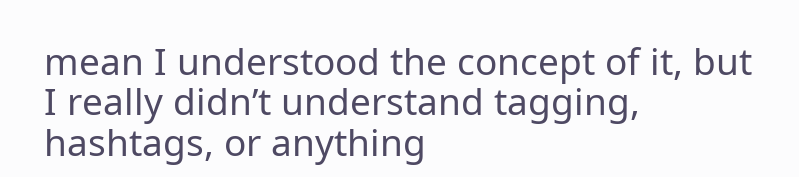mean I understood the concept of it, but I really didn’t understand tagging, hashtags, or anything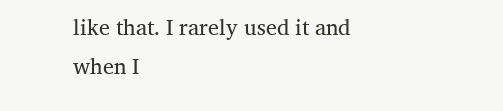like that. I rarely used it and when I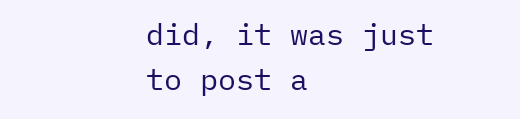did, it was just to post a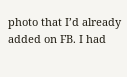photo that I’d already added on FB. I had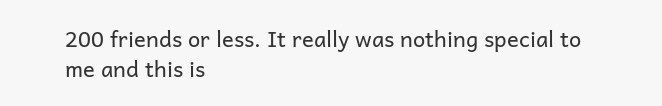200 friends or less. It really was nothing special to me and this is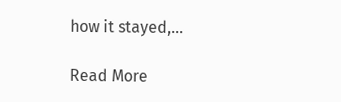how it stayed,…

Read More